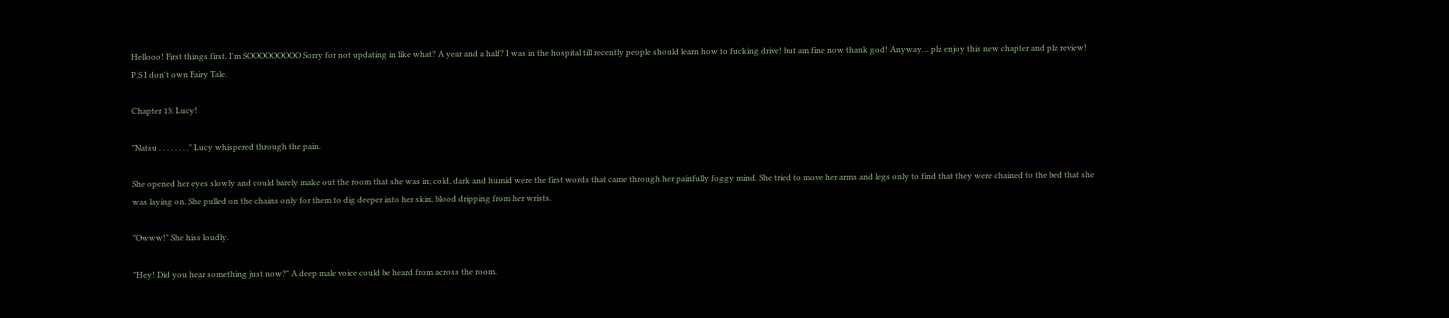Hellooo! First things first. I'm SOOOOOOOOO Sorry for not updating in like what? A year and a half? I was in the hospital till recently people should learn how to fucking drive! but am fine now thank god! Anyway… plz enjoy this new chapter and plz review! P.S I don't own Fairy Tale.

Chapter 13: Lucy!

"Natsu . . . . . . . ." Lucy whispered through the pain.

She opened her eyes slowly and could barely make out the room that she was in; cold, dark and humid were the first words that came through her painfully foggy mind. She tried to move her arms and legs only to find that they were chained to the bed that she was laying on. She pulled on the chains only for them to dig deeper into her skin, blood dripping from her wrists.

"Owww!" She hiss loudly.

"Hey! Did you hear something just now?" A deep male voice could be heard from across the room.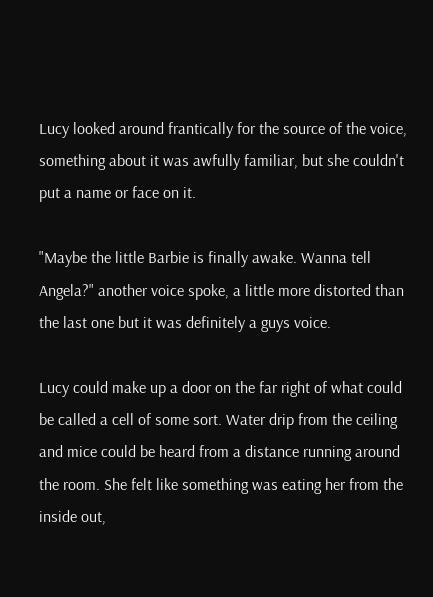Lucy looked around frantically for the source of the voice, something about it was awfully familiar, but she couldn't put a name or face on it.

"Maybe the little Barbie is finally awake. Wanna tell Angela?" another voice spoke, a little more distorted than the last one but it was definitely a guys voice.

Lucy could make up a door on the far right of what could be called a cell of some sort. Water drip from the ceiling and mice could be heard from a distance running around the room. She felt like something was eating her from the inside out,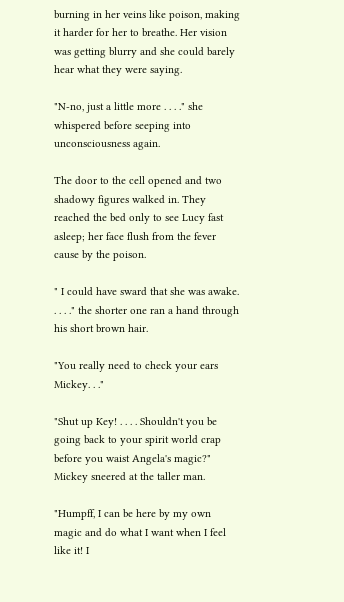burning in her veins like poison, making it harder for her to breathe. Her vision was getting blurry and she could barely hear what they were saying.

"N-no, just a little more . . . ." she whispered before seeping into unconsciousness again.

The door to the cell opened and two shadowy figures walked in. They reached the bed only to see Lucy fast asleep; her face flush from the fever cause by the poison.

" I could have sward that she was awake. . . . ." the shorter one ran a hand through his short brown hair.

"You really need to check your ears Mickey. . ."

"Shut up Key! . . . . Shouldn't you be going back to your spirit world crap before you waist Angela's magic?" Mickey sneered at the taller man.

"Humpff, I can be here by my own magic and do what I want when I feel like it! I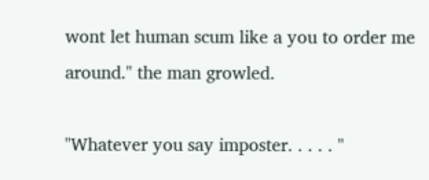wont let human scum like a you to order me around." the man growled.

"Whatever you say imposter. . . . . "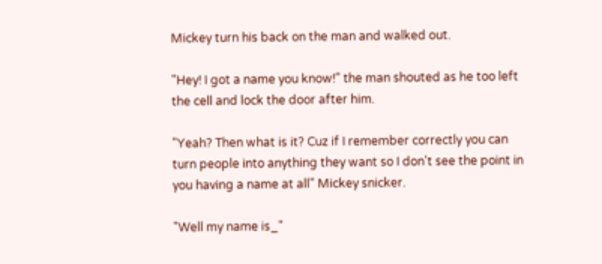Mickey turn his back on the man and walked out.

"Hey! I got a name you know!" the man shouted as he too left the cell and lock the door after him.

"Yeah? Then what is it? Cuz if I remember correctly you can turn people into anything they want so I don't see the point in you having a name at all" Mickey snicker.

"Well my name is_"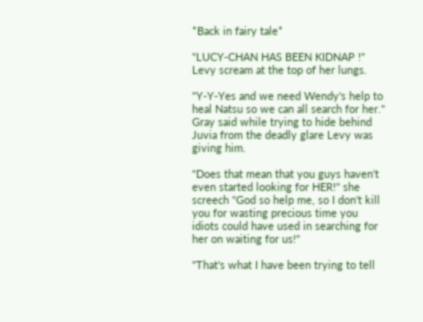*Back in fairy tale*

"LUCY-CHAN HAS BEEN KIDNAP !" Levy scream at the top of her lungs.

"Y-Y-Yes and we need Wendy's help to heal Natsu so we can all search for her." Gray said while trying to hide behind Juvia from the deadly glare Levy was giving him.

"Does that mean that you guys haven't even started looking for HER!" she screech "God so help me, so I don't kill you for wasting precious time you idiots could have used in searching for her on waiting for us!"

"That's what I have been trying to tell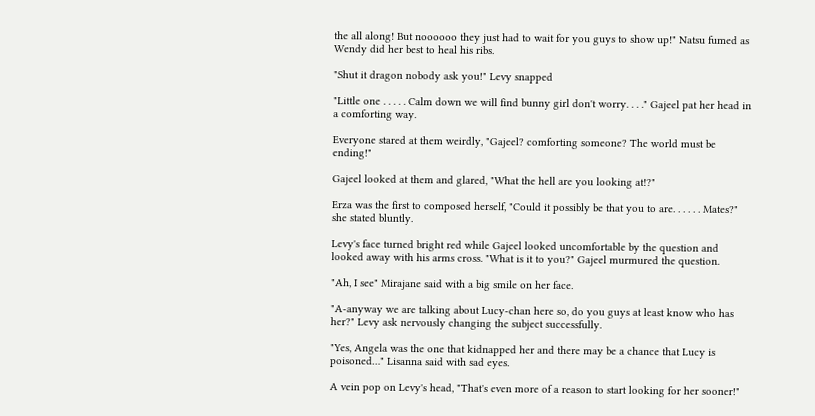the all along! But noooooo they just had to wait for you guys to show up!" Natsu fumed as Wendy did her best to heal his ribs.

"Shut it dragon nobody ask you!" Levy snapped

"Little one . . . . . Calm down we will find bunny girl don't worry. . . ." Gajeel pat her head in a comforting way.

Everyone stared at them weirdly, "Gajeel? comforting someone? The world must be ending!"

Gajeel looked at them and glared, "What the hell are you looking at!?"

Erza was the first to composed herself, "Could it possibly be that you to are. . . . . . Mates?" she stated bluntly.

Levy's face turned bright red while Gajeel looked uncomfortable by the question and looked away with his arms cross. "What is it to you?" Gajeel murmured the question.

"Ah, I see" Mirajane said with a big smile on her face.

"A-anyway we are talking about Lucy-chan here so, do you guys at least know who has her?" Levy ask nervously changing the subject successfully.

"Yes, Angela was the one that kidnapped her and there may be a chance that Lucy is poisoned…" Lisanna said with sad eyes.

A vein pop on Levy's head, "That's even more of a reason to start looking for her sooner!"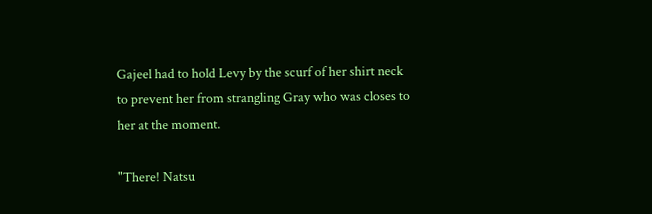Gajeel had to hold Levy by the scurf of her shirt neck to prevent her from strangling Gray who was closes to her at the moment.

"There! Natsu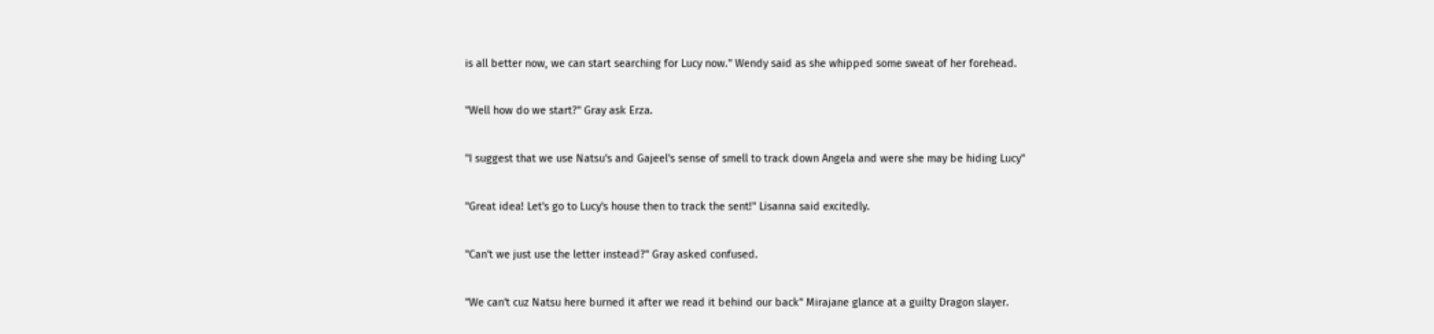is all better now, we can start searching for Lucy now." Wendy said as she whipped some sweat of her forehead.

"Well how do we start?" Gray ask Erza.

"I suggest that we use Natsu's and Gajeel's sense of smell to track down Angela and were she may be hiding Lucy"

"Great idea! Let's go to Lucy's house then to track the sent!" Lisanna said excitedly.

"Can't we just use the letter instead?" Gray asked confused.

"We can't cuz Natsu here burned it after we read it behind our back" Mirajane glance at a guilty Dragon slayer.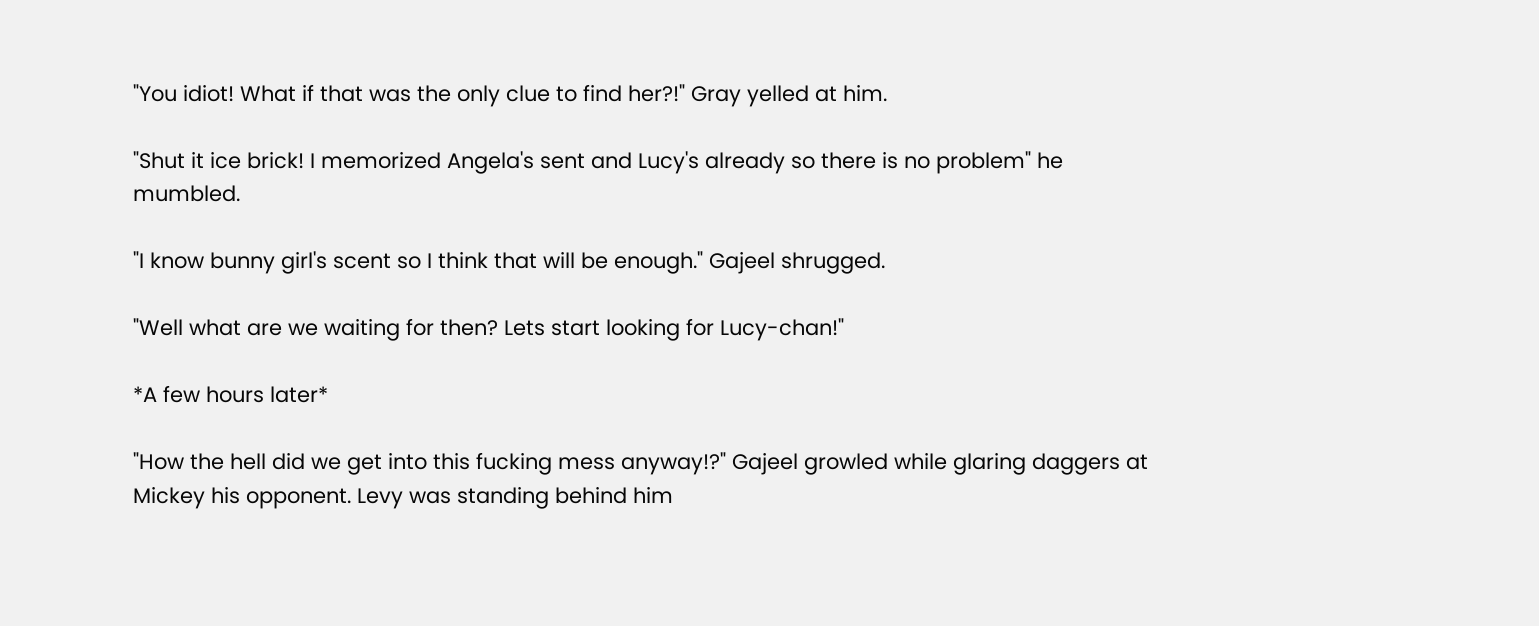"You idiot! What if that was the only clue to find her?!" Gray yelled at him.

"Shut it ice brick! I memorized Angela's sent and Lucy's already so there is no problem" he mumbled.

"I know bunny girl's scent so I think that will be enough." Gajeel shrugged.

"Well what are we waiting for then? Lets start looking for Lucy-chan!"

*A few hours later*

"How the hell did we get into this fucking mess anyway!?" Gajeel growled while glaring daggers at Mickey his opponent. Levy was standing behind him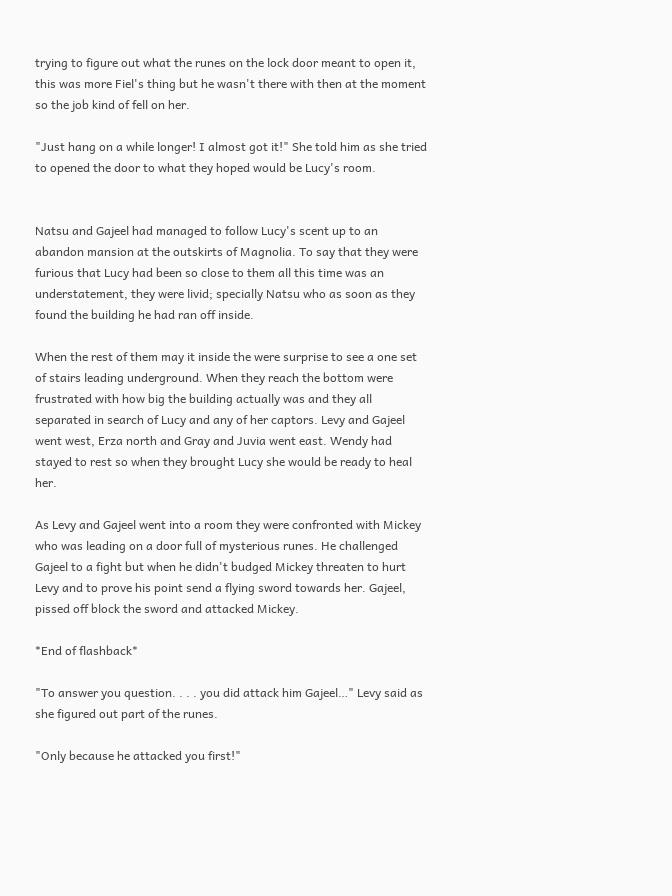trying to figure out what the runes on the lock door meant to open it, this was more Fiel's thing but he wasn't there with then at the moment so the job kind of fell on her.

"Just hang on a while longer! I almost got it!" She told him as she tried to opened the door to what they hoped would be Lucy's room.


Natsu and Gajeel had managed to follow Lucy's scent up to an abandon mansion at the outskirts of Magnolia. To say that they were furious that Lucy had been so close to them all this time was an understatement, they were livid; specially Natsu who as soon as they found the building he had ran off inside.

When the rest of them may it inside the were surprise to see a one set of stairs leading underground. When they reach the bottom were frustrated with how big the building actually was and they all separated in search of Lucy and any of her captors. Levy and Gajeel went west, Erza north and Gray and Juvia went east. Wendy had stayed to rest so when they brought Lucy she would be ready to heal her.

As Levy and Gajeel went into a room they were confronted with Mickey who was leading on a door full of mysterious runes. He challenged Gajeel to a fight but when he didn't budged Mickey threaten to hurt Levy and to prove his point send a flying sword towards her. Gajeel, pissed off block the sword and attacked Mickey.

*End of flashback*

"To answer you question. . . . you did attack him Gajeel…" Levy said as she figured out part of the runes.

"Only because he attacked you first!"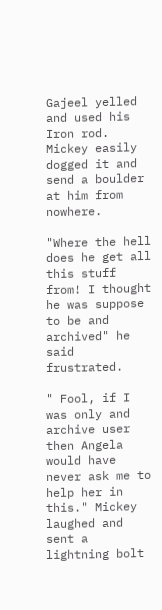Gajeel yelled and used his Iron rod. Mickey easily dogged it and send a boulder at him from nowhere.

"Where the hell does he get all this stuff from! I thought he was suppose to be and archived" he said frustrated.

" Fool, if I was only and archive user then Angela would have never ask me to help her in this." Mickey laughed and sent a lightning bolt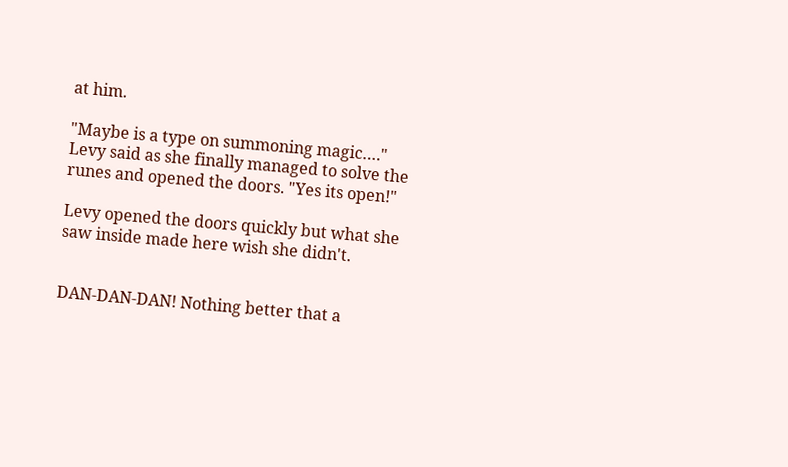at him.

"Maybe is a type on summoning magic…." Levy said as she finally managed to solve the runes and opened the doors. "Yes its open!"

Levy opened the doors quickly but what she saw inside made here wish she didn't.


DAN-DAN-DAN! Nothing better that a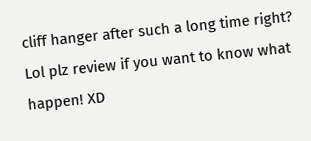cliff hanger after such a long time right? Lol plz review if you want to know what happen! XD